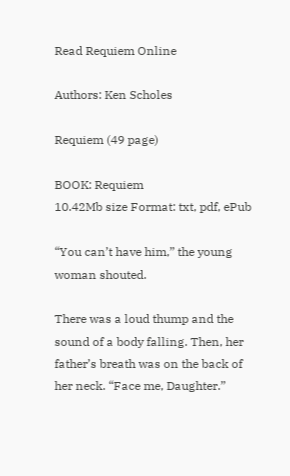Read Requiem Online

Authors: Ken Scholes

Requiem (49 page)

BOOK: Requiem
10.42Mb size Format: txt, pdf, ePub

“You can’t have him,” the young woman shouted.

There was a loud thump and the sound of a body falling. Then, her father’s breath was on the back of her neck. “Face me, Daughter.”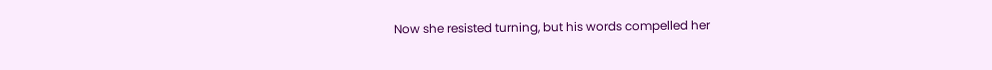Now she resisted turning, but his words compelled her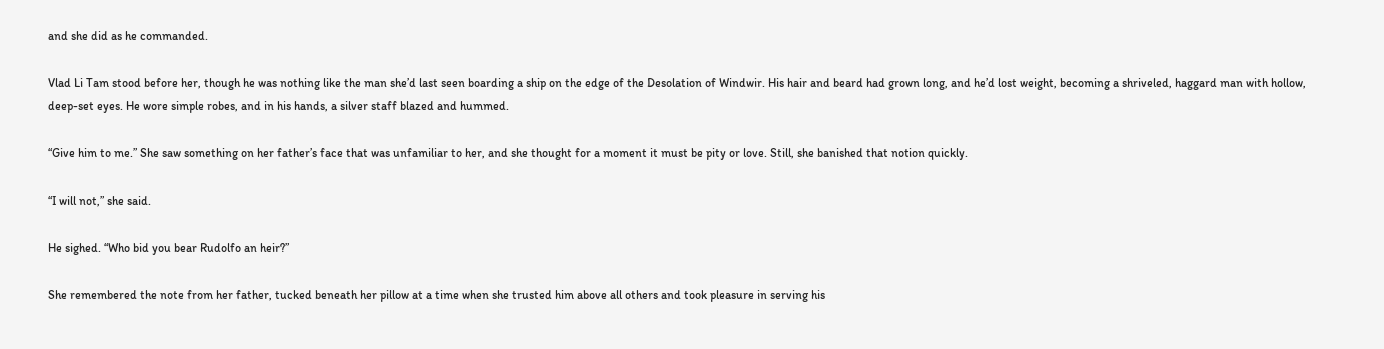and she did as he commanded.

Vlad Li Tam stood before her, though he was nothing like the man she’d last seen boarding a ship on the edge of the Desolation of Windwir. His hair and beard had grown long, and he’d lost weight, becoming a shriveled, haggard man with hollow, deep-set eyes. He wore simple robes, and in his hands, a silver staff blazed and hummed.

“Give him to me.” She saw something on her father’s face that was unfamiliar to her, and she thought for a moment it must be pity or love. Still, she banished that notion quickly.

“I will not,” she said.

He sighed. “Who bid you bear Rudolfo an heir?”

She remembered the note from her father, tucked beneath her pillow at a time when she trusted him above all others and took pleasure in serving his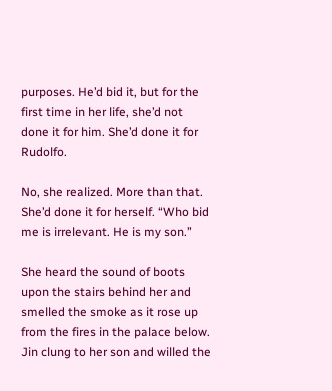purposes. He’d bid it, but for the first time in her life, she’d not done it for him. She’d done it for Rudolfo.

No, she realized. More than that. She’d done it for herself. “Who bid me is irrelevant. He is my son.”

She heard the sound of boots upon the stairs behind her and smelled the smoke as it rose up from the fires in the palace below. Jin clung to her son and willed the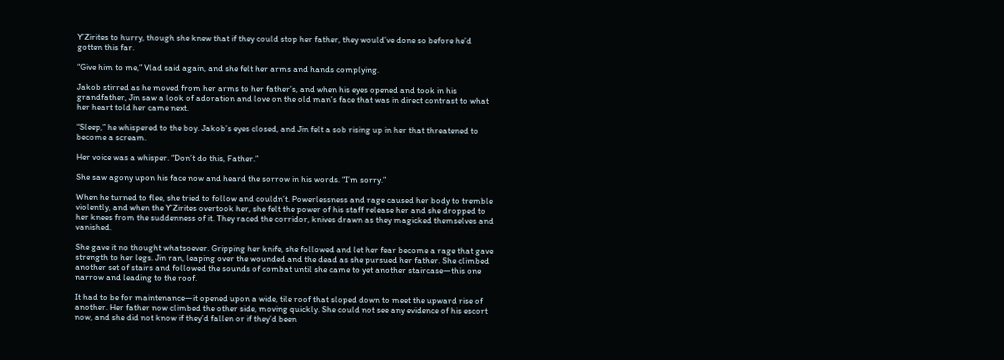Y’Zirites to hurry, though she knew that if they could stop her father, they would’ve done so before he’d gotten this far.

“Give him to me,” Vlad said again, and she felt her arms and hands complying.

Jakob stirred as he moved from her arms to her father’s, and when his eyes opened and took in his grandfather, Jin saw a look of adoration and love on the old man’s face that was in direct contrast to what her heart told her came next.

“Sleep,” he whispered to the boy. Jakob’s eyes closed, and Jin felt a sob rising up in her that threatened to become a scream.

Her voice was a whisper. “Don’t do this, Father.”

She saw agony upon his face now and heard the sorrow in his words. “I’m sorry.”

When he turned to flee, she tried to follow and couldn’t. Powerlessness and rage caused her body to tremble violently, and when the Y’Zirites overtook her, she felt the power of his staff release her and she dropped to her knees from the suddenness of it. They raced the corridor, knives drawn as they magicked themselves and vanished.

She gave it no thought whatsoever. Gripping her knife, she followed and let her fear become a rage that gave strength to her legs. Jin ran, leaping over the wounded and the dead as she pursued her father. She climbed another set of stairs and followed the sounds of combat until she came to yet another staircase—this one narrow and leading to the roof.

It had to be for maintenance—it opened upon a wide, tile roof that sloped down to meet the upward rise of another. Her father now climbed the other side, moving quickly. She could not see any evidence of his escort now, and she did not know if they’d fallen or if they’d been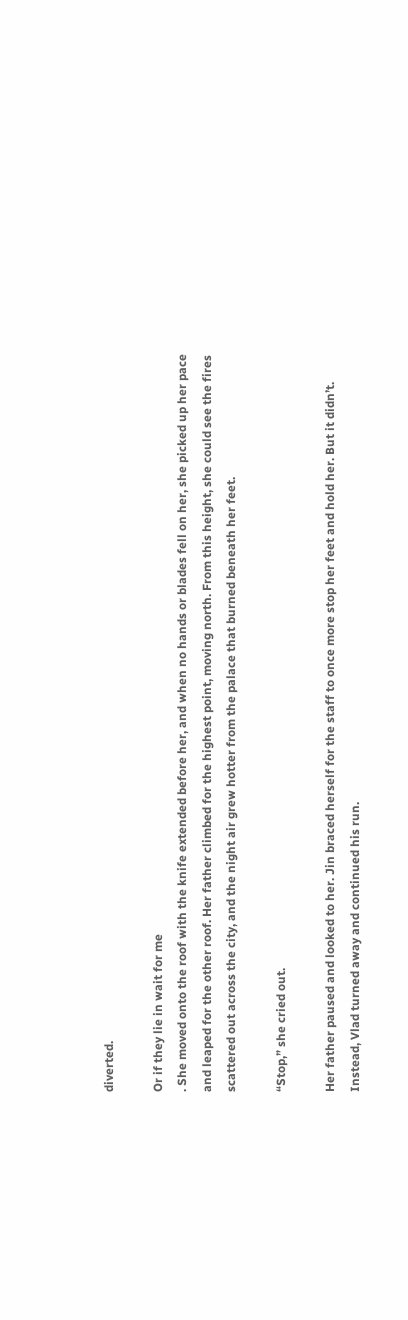diverted.

Or if they lie in wait for me
. She moved onto the roof with the knife extended before her, and when no hands or blades fell on her, she picked up her pace and leaped for the other roof. Her father climbed for the highest point, moving north. From this height, she could see the fires scattered out across the city, and the night air grew hotter from the palace that burned beneath her feet.

“Stop,” she cried out.

Her father paused and looked to her. Jin braced herself for the staff to once more stop her feet and hold her. But it didn’t. Instead, Vlad turned away and continued his run.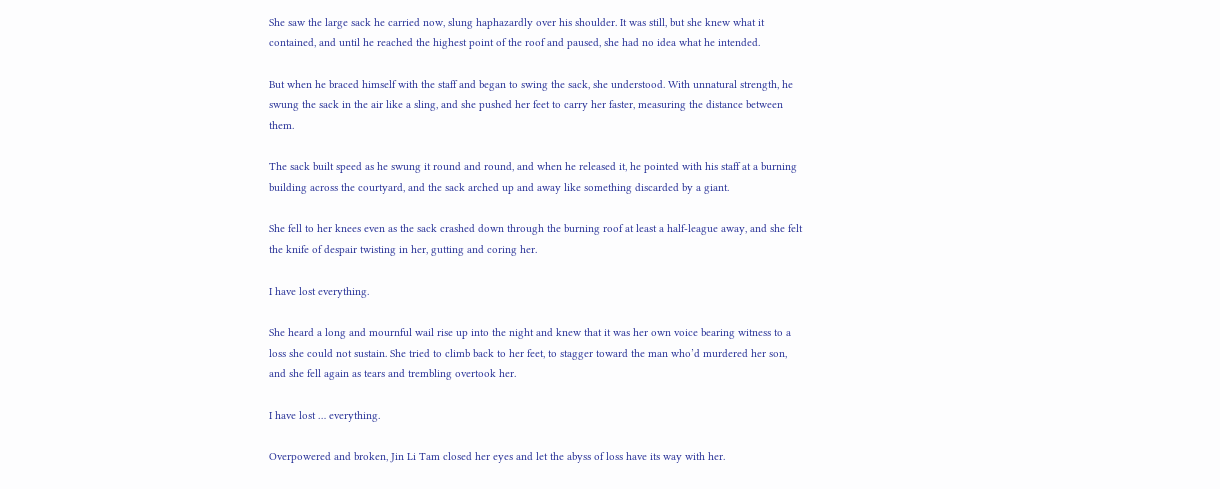She saw the large sack he carried now, slung haphazardly over his shoulder. It was still, but she knew what it contained, and until he reached the highest point of the roof and paused, she had no idea what he intended.

But when he braced himself with the staff and began to swing the sack, she understood. With unnatural strength, he swung the sack in the air like a sling, and she pushed her feet to carry her faster, measuring the distance between them.

The sack built speed as he swung it round and round, and when he released it, he pointed with his staff at a burning building across the courtyard, and the sack arched up and away like something discarded by a giant.

She fell to her knees even as the sack crashed down through the burning roof at least a half-league away, and she felt the knife of despair twisting in her, gutting and coring her.

I have lost everything.

She heard a long and mournful wail rise up into the night and knew that it was her own voice bearing witness to a loss she could not sustain. She tried to climb back to her feet, to stagger toward the man who’d murdered her son, and she fell again as tears and trembling overtook her.

I have lost … everything.

Overpowered and broken, Jin Li Tam closed her eyes and let the abyss of loss have its way with her.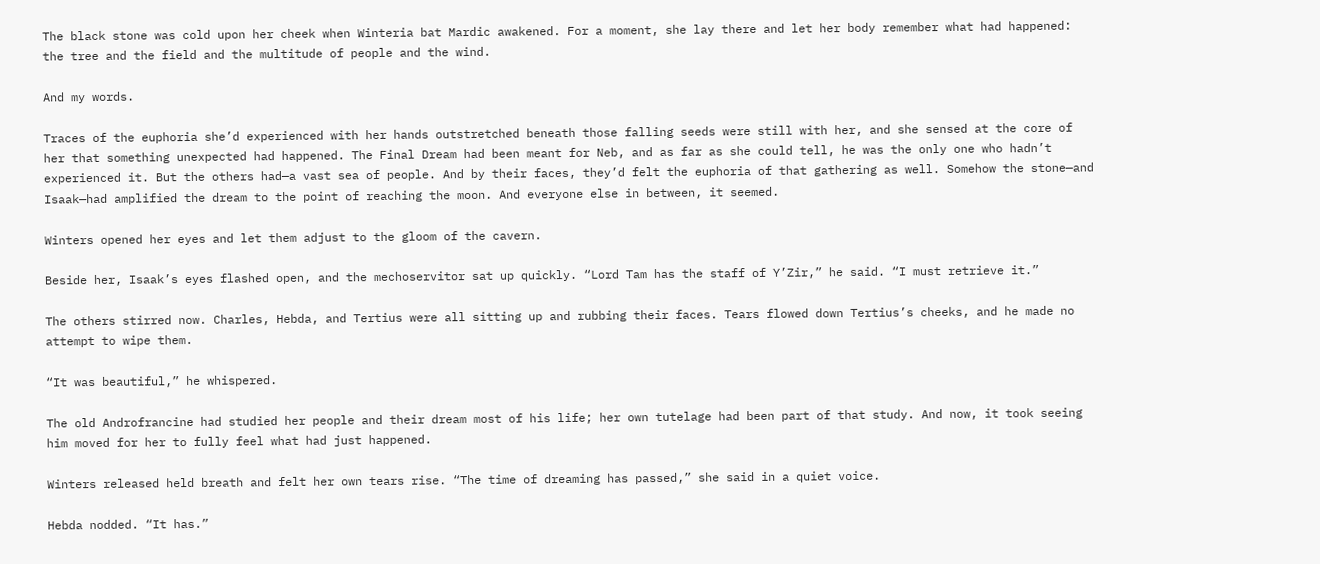The black stone was cold upon her cheek when Winteria bat Mardic awakened. For a moment, she lay there and let her body remember what had happened: the tree and the field and the multitude of people and the wind.

And my words.

Traces of the euphoria she’d experienced with her hands outstretched beneath those falling seeds were still with her, and she sensed at the core of her that something unexpected had happened. The Final Dream had been meant for Neb, and as far as she could tell, he was the only one who hadn’t experienced it. But the others had—a vast sea of people. And by their faces, they’d felt the euphoria of that gathering as well. Somehow the stone—and Isaak—had amplified the dream to the point of reaching the moon. And everyone else in between, it seemed.

Winters opened her eyes and let them adjust to the gloom of the cavern.

Beside her, Isaak’s eyes flashed open, and the mechoservitor sat up quickly. “Lord Tam has the staff of Y’Zir,” he said. “I must retrieve it.”

The others stirred now. Charles, Hebda, and Tertius were all sitting up and rubbing their faces. Tears flowed down Tertius’s cheeks, and he made no attempt to wipe them.

“It was beautiful,” he whispered.

The old Androfrancine had studied her people and their dream most of his life; her own tutelage had been part of that study. And now, it took seeing him moved for her to fully feel what had just happened.

Winters released held breath and felt her own tears rise. “The time of dreaming has passed,” she said in a quiet voice.

Hebda nodded. “It has.”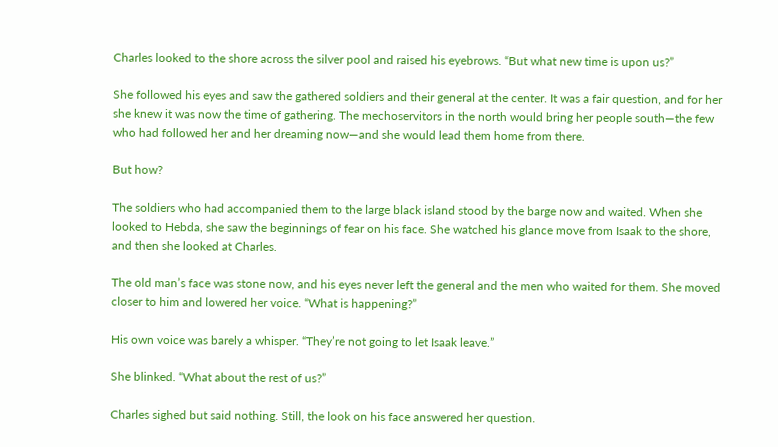Charles looked to the shore across the silver pool and raised his eyebrows. “But what new time is upon us?”

She followed his eyes and saw the gathered soldiers and their general at the center. It was a fair question, and for her she knew it was now the time of gathering. The mechoservitors in the north would bring her people south—the few who had followed her and her dreaming now—and she would lead them home from there.

But how?

The soldiers who had accompanied them to the large black island stood by the barge now and waited. When she looked to Hebda, she saw the beginnings of fear on his face. She watched his glance move from Isaak to the shore, and then she looked at Charles.

The old man’s face was stone now, and his eyes never left the general and the men who waited for them. She moved closer to him and lowered her voice. “What is happening?”

His own voice was barely a whisper. “They’re not going to let Isaak leave.”

She blinked. “What about the rest of us?”

Charles sighed but said nothing. Still, the look on his face answered her question.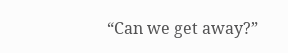“Can we get away?”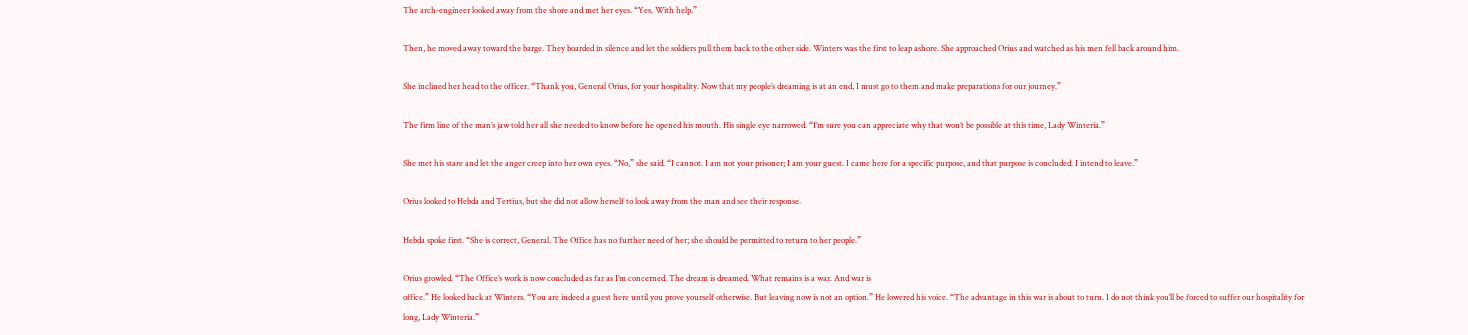The arch-engineer looked away from the shore and met her eyes. “Yes. With help.”

Then, he moved away toward the barge. They boarded in silence and let the soldiers pull them back to the other side. Winters was the first to leap ashore. She approached Orius and watched as his men fell back around him.

She inclined her head to the officer. “Thank you, General Orius, for your hospitality. Now that my people’s dreaming is at an end, I must go to them and make preparations for our journey.”

The firm line of the man’s jaw told her all she needed to know before he opened his mouth. His single eye narrowed. “I’m sure you can appreciate why that won’t be possible at this time, Lady Winteria.”

She met his stare and let the anger creep into her own eyes. “No,” she said. “I cannot. I am not your prisoner; I am your guest. I came here for a specific purpose, and that purpose is concluded. I intend to leave.”

Orius looked to Hebda and Tertius, but she did not allow herself to look away from the man and see their response.

Hebda spoke first. “She is correct, General. The Office has no further need of her; she should be permitted to return to her people.”

Orius growled. “The Office’s work is now concluded as far as I’m concerned. The dream is dreamed. What remains is a war. And war is
office.” He looked back at Winters. “You are indeed a guest here until you prove yourself otherwise. But leaving now is not an option.” He lowered his voice. “The advantage in this war is about to turn. I do not think you’ll be forced to suffer our hospitality for long, Lady Winteria.”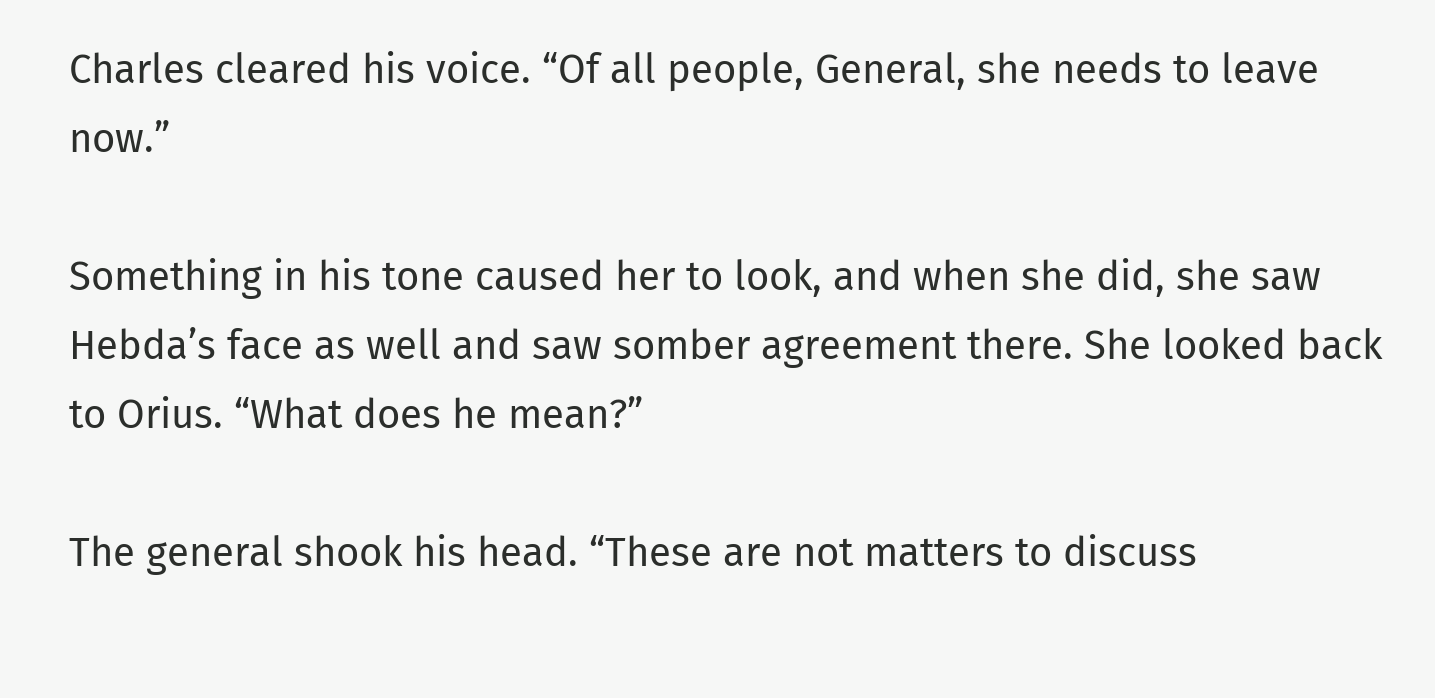Charles cleared his voice. “Of all people, General, she needs to leave now.”

Something in his tone caused her to look, and when she did, she saw Hebda’s face as well and saw somber agreement there. She looked back to Orius. “What does he mean?”

The general shook his head. “These are not matters to discuss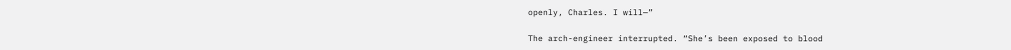openly, Charles. I will—”

The arch-engineer interrupted. “She’s been exposed to blood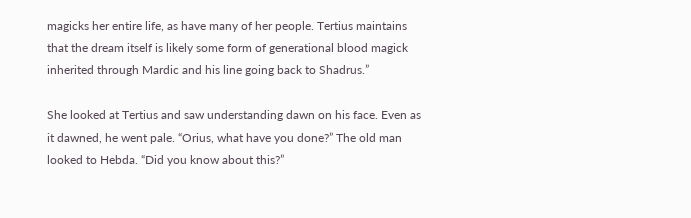magicks her entire life, as have many of her people. Tertius maintains that the dream itself is likely some form of generational blood magick inherited through Mardic and his line going back to Shadrus.”

She looked at Tertius and saw understanding dawn on his face. Even as it dawned, he went pale. “Orius, what have you done?” The old man looked to Hebda. “Did you know about this?”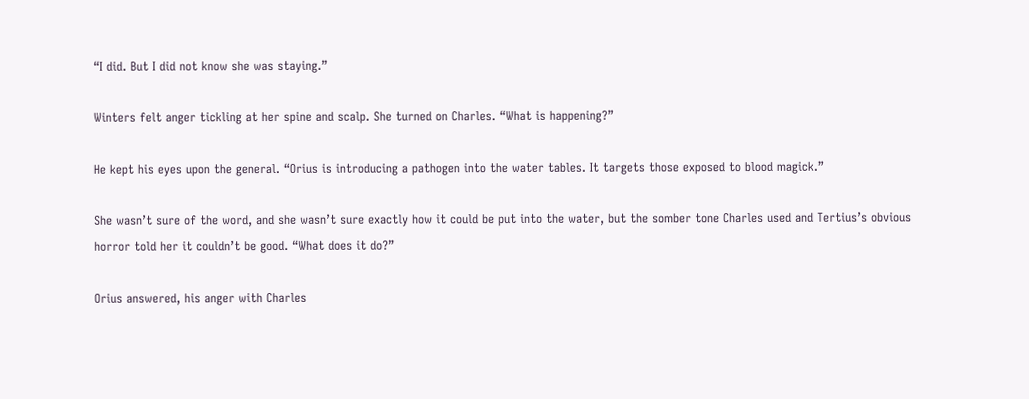“I did. But I did not know she was staying.”

Winters felt anger tickling at her spine and scalp. She turned on Charles. “What is happening?”

He kept his eyes upon the general. “Orius is introducing a pathogen into the water tables. It targets those exposed to blood magick.”

She wasn’t sure of the word, and she wasn’t sure exactly how it could be put into the water, but the somber tone Charles used and Tertius’s obvious horror told her it couldn’t be good. “What does it do?”

Orius answered, his anger with Charles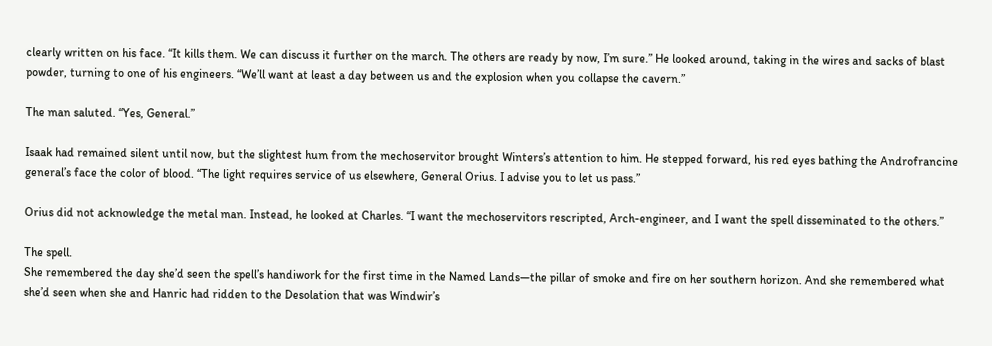clearly written on his face. “It kills them. We can discuss it further on the march. The others are ready by now, I’m sure.” He looked around, taking in the wires and sacks of blast powder, turning to one of his engineers. “We’ll want at least a day between us and the explosion when you collapse the cavern.”

The man saluted. “Yes, General.”

Isaak had remained silent until now, but the slightest hum from the mechoservitor brought Winters’s attention to him. He stepped forward, his red eyes bathing the Androfrancine general’s face the color of blood. “The light requires service of us elsewhere, General Orius. I advise you to let us pass.”

Orius did not acknowledge the metal man. Instead, he looked at Charles. “I want the mechoservitors rescripted, Arch-engineer, and I want the spell disseminated to the others.”

The spell.
She remembered the day she’d seen the spell’s handiwork for the first time in the Named Lands—the pillar of smoke and fire on her southern horizon. And she remembered what she’d seen when she and Hanric had ridden to the Desolation that was Windwir’s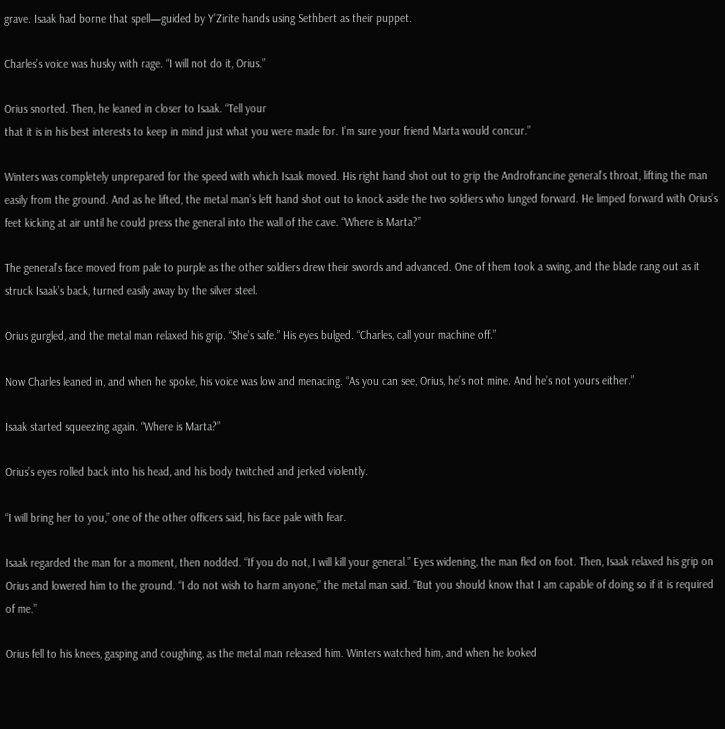grave. Isaak had borne that spell—guided by Y’Zirite hands using Sethbert as their puppet.

Charles’s voice was husky with rage. “I will not do it, Orius.”

Orius snorted. Then, he leaned in closer to Isaak. “Tell your
that it is in his best interests to keep in mind just what you were made for. I’m sure your friend Marta would concur.”

Winters was completely unprepared for the speed with which Isaak moved. His right hand shot out to grip the Androfrancine general’s throat, lifting the man easily from the ground. And as he lifted, the metal man’s left hand shot out to knock aside the two soldiers who lunged forward. He limped forward with Orius’s feet kicking at air until he could press the general into the wall of the cave. “Where is Marta?”

The general’s face moved from pale to purple as the other soldiers drew their swords and advanced. One of them took a swing, and the blade rang out as it struck Isaak’s back, turned easily away by the silver steel.

Orius gurgled, and the metal man relaxed his grip. “She’s safe.” His eyes bulged. “Charles, call your machine off.”

Now Charles leaned in, and when he spoke, his voice was low and menacing. “As you can see, Orius, he’s not mine. And he’s not yours either.”

Isaak started squeezing again. “Where is Marta?”

Orius’s eyes rolled back into his head, and his body twitched and jerked violently.

“I will bring her to you,” one of the other officers said, his face pale with fear.

Isaak regarded the man for a moment, then nodded. “If you do not, I will kill your general.” Eyes widening, the man fled on foot. Then, Isaak relaxed his grip on Orius and lowered him to the ground. “I do not wish to harm anyone,” the metal man said. “But you should know that I am capable of doing so if it is required of me.”

Orius fell to his knees, gasping and coughing, as the metal man released him. Winters watched him, and when he looked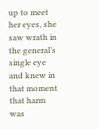up to meet her eyes, she saw wrath in the general’s single eye and knew in that moment that harm was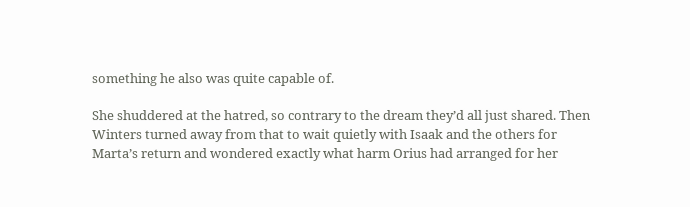something he also was quite capable of.

She shuddered at the hatred, so contrary to the dream they’d all just shared. Then Winters turned away from that to wait quietly with Isaak and the others for Marta’s return and wondered exactly what harm Orius had arranged for her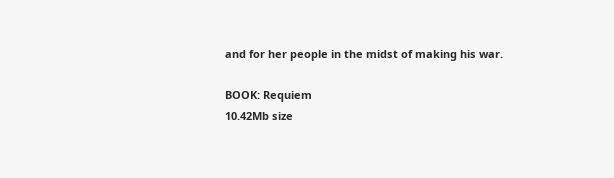and for her people in the midst of making his war.

BOOK: Requiem
10.42Mb size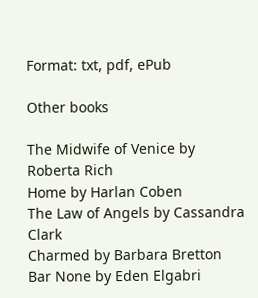Format: txt, pdf, ePub

Other books

The Midwife of Venice by Roberta Rich
Home by Harlan Coben
The Law of Angels by Cassandra Clark
Charmed by Barbara Bretton
Bar None by Eden Elgabri